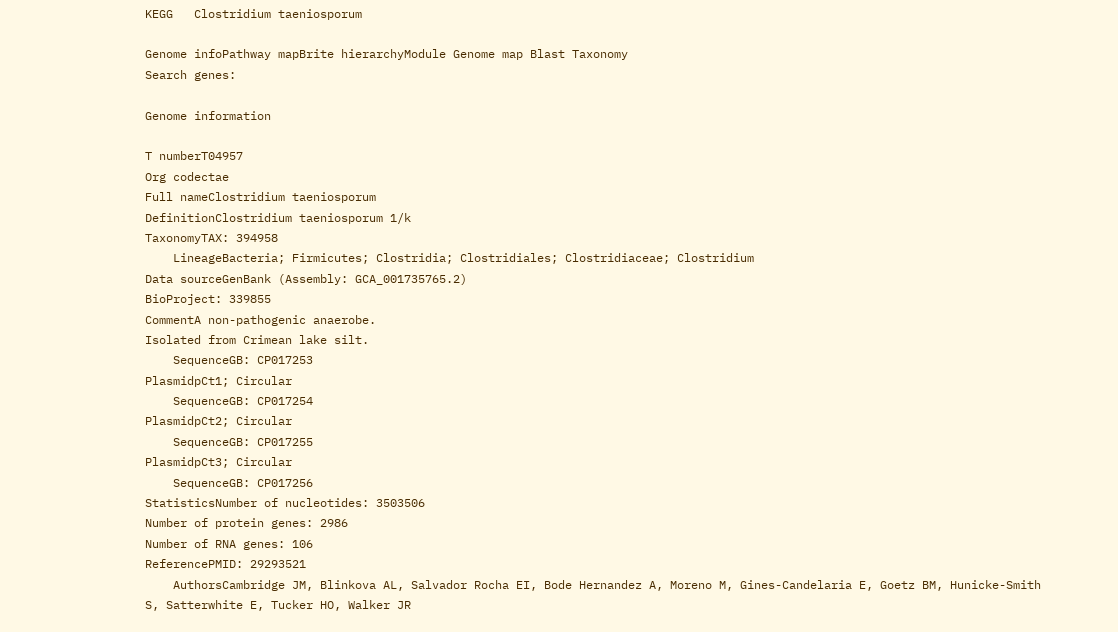KEGG   Clostridium taeniosporum

Genome infoPathway mapBrite hierarchyModule Genome map Blast Taxonomy
Search genes:

Genome information

T numberT04957
Org codectae
Full nameClostridium taeniosporum
DefinitionClostridium taeniosporum 1/k
TaxonomyTAX: 394958
    LineageBacteria; Firmicutes; Clostridia; Clostridiales; Clostridiaceae; Clostridium
Data sourceGenBank (Assembly: GCA_001735765.2)
BioProject: 339855
CommentA non-pathogenic anaerobe.
Isolated from Crimean lake silt.
    SequenceGB: CP017253
PlasmidpCt1; Circular
    SequenceGB: CP017254
PlasmidpCt2; Circular
    SequenceGB: CP017255
PlasmidpCt3; Circular
    SequenceGB: CP017256
StatisticsNumber of nucleotides: 3503506
Number of protein genes: 2986
Number of RNA genes: 106
ReferencePMID: 29293521
    AuthorsCambridge JM, Blinkova AL, Salvador Rocha EI, Bode Hernandez A, Moreno M, Gines-Candelaria E, Goetz BM, Hunicke-Smith S, Satterwhite E, Tucker HO, Walker JR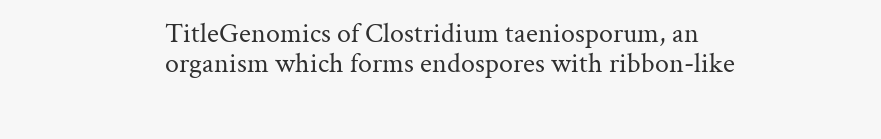TitleGenomics of Clostridium taeniosporum, an organism which forms endospores with ribbon-like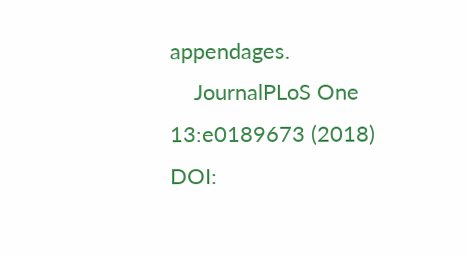appendages.
    JournalPLoS One 13:e0189673 (2018)
DOI: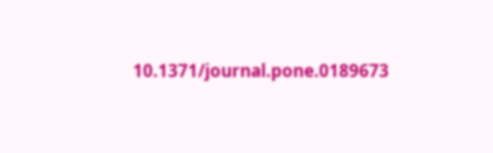10.1371/journal.pone.0189673